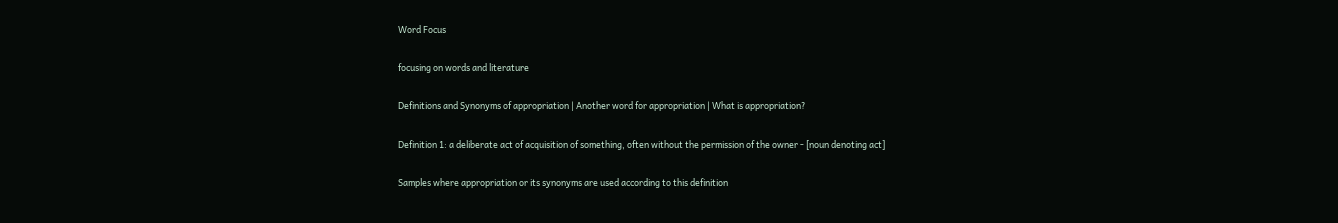Word Focus

focusing on words and literature

Definitions and Synonyms of appropriation | Another word for appropriation | What is appropriation?

Definition 1: a deliberate act of acquisition of something, often without the permission of the owner - [noun denoting act]

Samples where appropriation or its synonyms are used according to this definition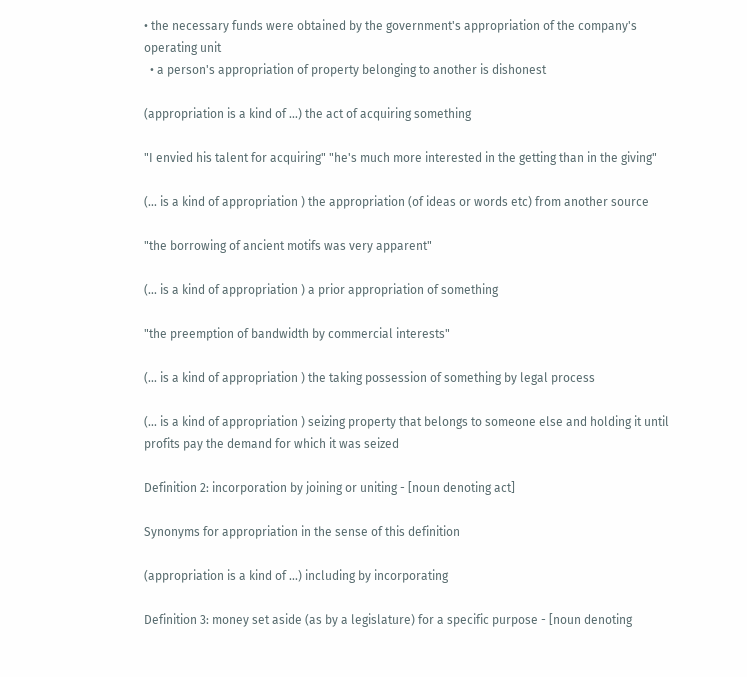• the necessary funds were obtained by the government's appropriation of the company's operating unit
  • a person's appropriation of property belonging to another is dishonest

(appropriation is a kind of ...) the act of acquiring something

"I envied his talent for acquiring" "he's much more interested in the getting than in the giving"

(... is a kind of appropriation ) the appropriation (of ideas or words etc) from another source

"the borrowing of ancient motifs was very apparent"

(... is a kind of appropriation ) a prior appropriation of something

"the preemption of bandwidth by commercial interests"

(... is a kind of appropriation ) the taking possession of something by legal process

(... is a kind of appropriation ) seizing property that belongs to someone else and holding it until profits pay the demand for which it was seized

Definition 2: incorporation by joining or uniting - [noun denoting act]

Synonyms for appropriation in the sense of this definition

(appropriation is a kind of ...) including by incorporating

Definition 3: money set aside (as by a legislature) for a specific purpose - [noun denoting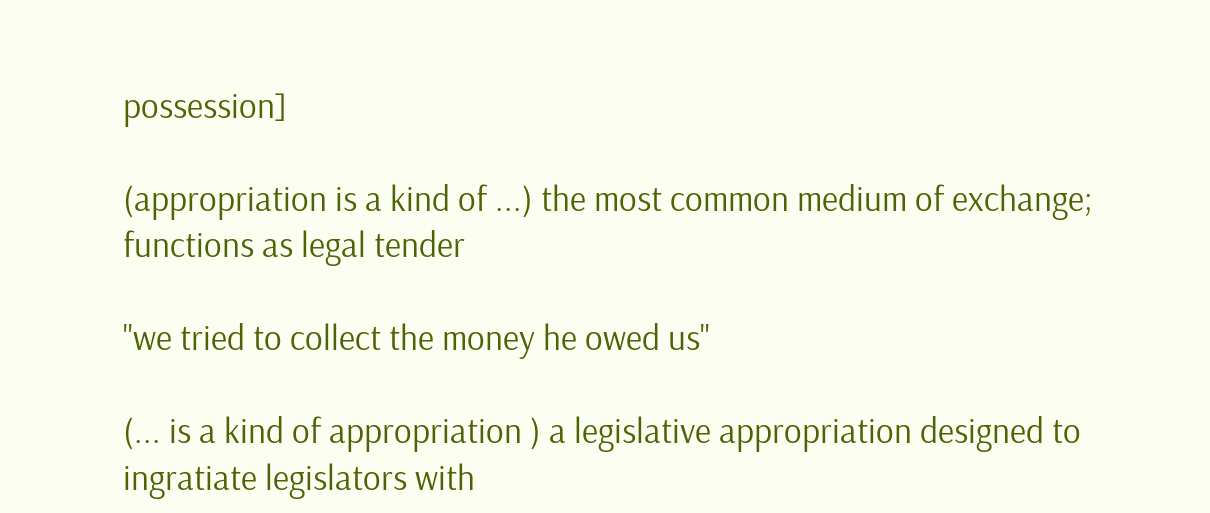possession]

(appropriation is a kind of ...) the most common medium of exchange; functions as legal tender

"we tried to collect the money he owed us"

(... is a kind of appropriation ) a legislative appropriation designed to ingratiate legislators with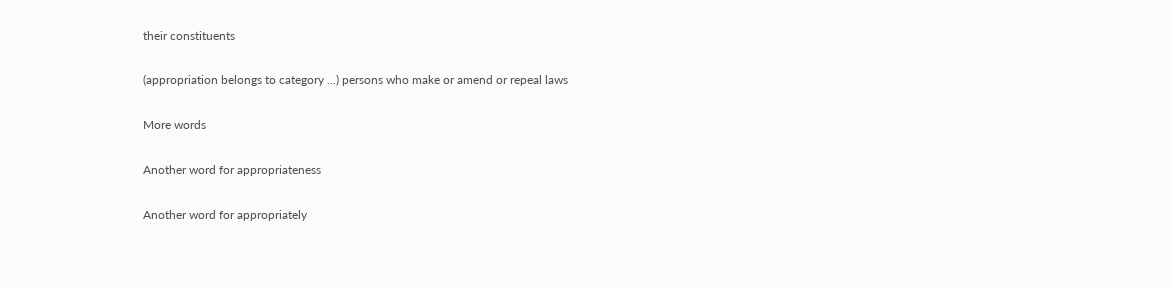their constituents

(appropriation belongs to category ...) persons who make or amend or repeal laws

More words

Another word for appropriateness

Another word for appropriately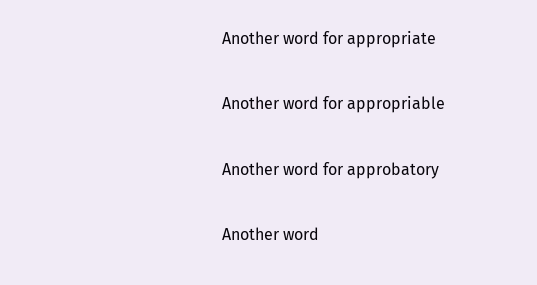Another word for appropriate

Another word for appropriable

Another word for approbatory

Another word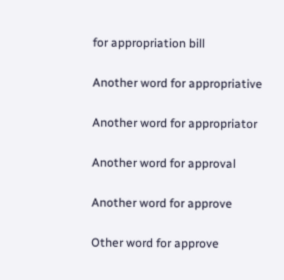for appropriation bill

Another word for appropriative

Another word for appropriator

Another word for approval

Another word for approve

Other word for approve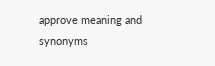approve meaning and synonyms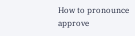How to pronounce approve